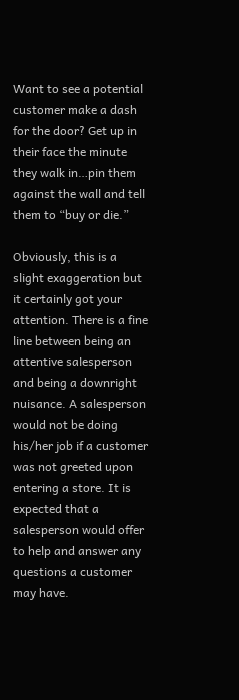Want to see a potential customer make a dash for the door? Get up in their face the minute they walk in…pin them against the wall and tell them to “buy or die.”

Obviously, this is a slight exaggeration but it certainly got your attention. There is a fine line between being an attentive salesperson and being a downright nuisance. A salesperson would not be doing his/her job if a customer was not greeted upon entering a store. It is expected that a salesperson would offer to help and answer any questions a customer may have.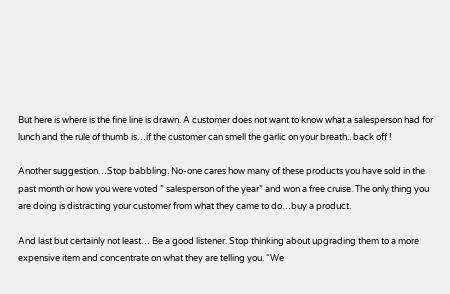But here is where is the fine line is drawn. A customer does not want to know what a salesperson had for lunch and the rule of thumb is…if the customer can smell the garlic on your breath.. back off !

Another suggestion…Stop babbling. No-one cares how many of these products you have sold in the past month or how you were voted ” salesperson of the year” and won a free cruise. The only thing you are doing is distracting your customer from what they came to do…buy a product.

And last but certainly not least… Be a good listener. Stop thinking about upgrading them to a more expensive item and concentrate on what they are telling you. “We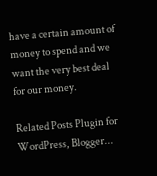have a certain amount of money to spend and we want the very best deal for our money.

Related Posts Plugin for WordPress, Blogger...